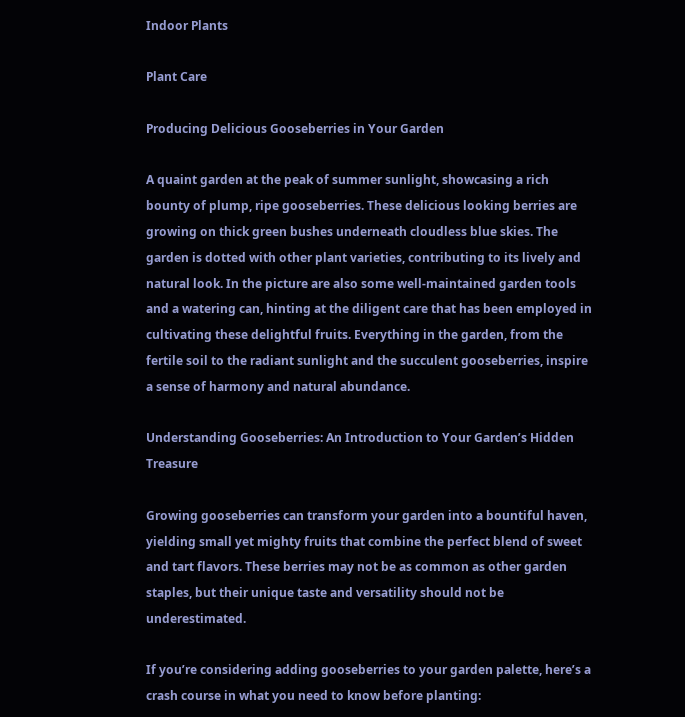Indoor Plants

Plant Care

Producing Delicious Gooseberries in Your Garden

A quaint garden at the peak of summer sunlight, showcasing a rich bounty of plump, ripe gooseberries. These delicious looking berries are growing on thick green bushes underneath cloudless blue skies. The garden is dotted with other plant varieties, contributing to its lively and natural look. In the picture are also some well-maintained garden tools and a watering can, hinting at the diligent care that has been employed in cultivating these delightful fruits. Everything in the garden, from the fertile soil to the radiant sunlight and the succulent gooseberries, inspire a sense of harmony and natural abundance.

Understanding Gooseberries: An Introduction to Your Garden’s Hidden Treasure

Growing gooseberries can transform your garden into a bountiful haven, yielding small yet mighty fruits that combine the perfect blend of sweet and tart flavors. These berries may not be as common as other garden staples, but their unique taste and versatility should not be underestimated.

If you’re considering adding gooseberries to your garden palette, here’s a crash course in what you need to know before planting: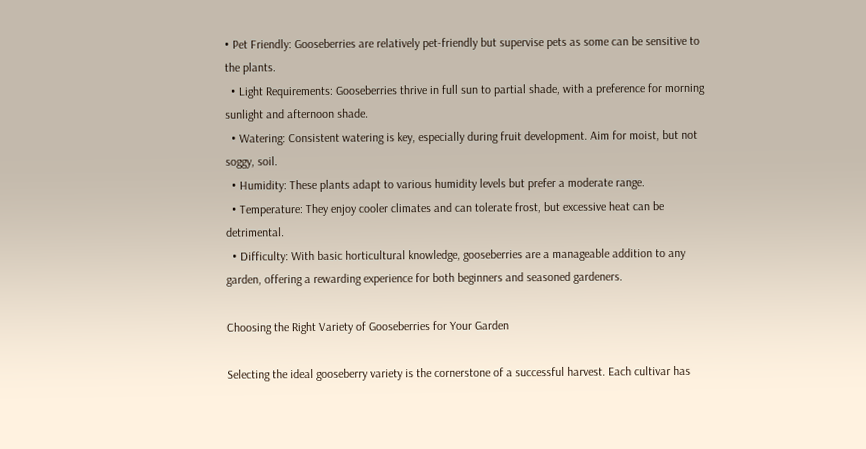• Pet Friendly: Gooseberries are relatively pet-friendly but supervise pets as some can be sensitive to the plants.
  • Light Requirements: Gooseberries thrive in full sun to partial shade, with a preference for morning sunlight and afternoon shade.
  • Watering: Consistent watering is key, especially during fruit development. Aim for moist, but not soggy, soil.
  • Humidity: These plants adapt to various humidity levels but prefer a moderate range.
  • Temperature: They enjoy cooler climates and can tolerate frost, but excessive heat can be detrimental.
  • Difficulty: With basic horticultural knowledge, gooseberries are a manageable addition to any garden, offering a rewarding experience for both beginners and seasoned gardeners.

Choosing the Right Variety of Gooseberries for Your Garden

Selecting the ideal gooseberry variety is the cornerstone of a successful harvest. Each cultivar has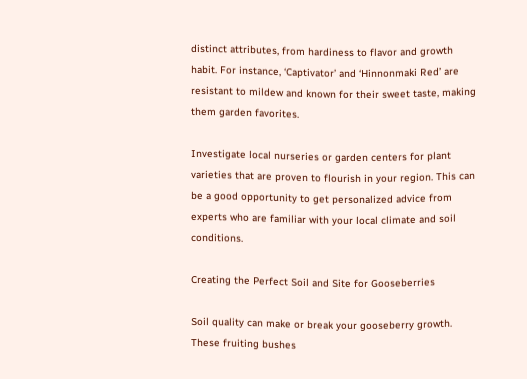distinct attributes, from hardiness to flavor and growth habit. For instance, ‘Captivator’ and ‘Hinnonmaki Red’ are resistant to mildew and known for their sweet taste, making them garden favorites.

Investigate local nurseries or garden centers for plant varieties that are proven to flourish in your region. This can be a good opportunity to get personalized advice from experts who are familiar with your local climate and soil conditions.

Creating the Perfect Soil and Site for Gooseberries

Soil quality can make or break your gooseberry growth. These fruiting bushes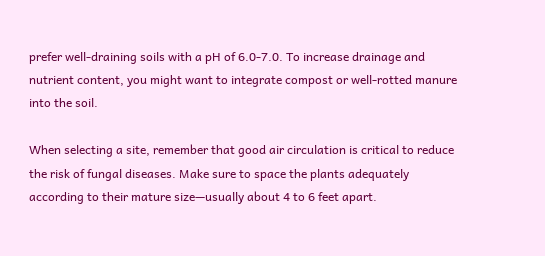prefer well-draining soils with a pH of 6.0-7.0. To increase drainage and nutrient content, you might want to integrate compost or well-rotted manure into the soil.

When selecting a site, remember that good air circulation is critical to reduce the risk of fungal diseases. Make sure to space the plants adequately according to their mature size—usually about 4 to 6 feet apart.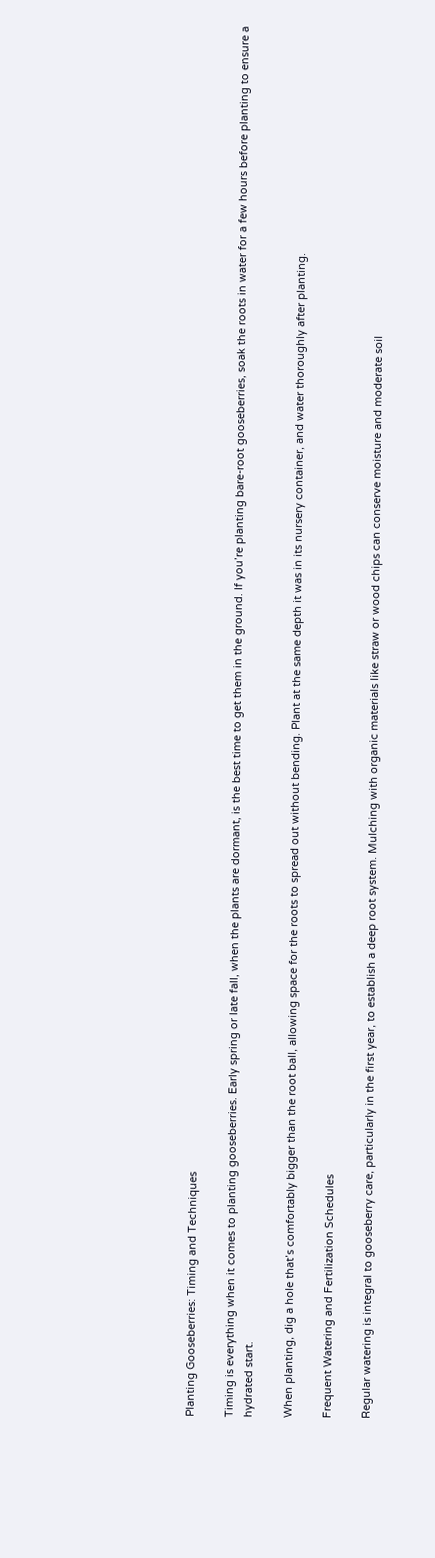Planting Gooseberries: Timing and Techniques

Timing is everything when it comes to planting gooseberries. Early spring or late fall, when the plants are dormant, is the best time to get them in the ground. If you’re planting bare-root gooseberries, soak the roots in water for a few hours before planting to ensure a hydrated start.

When planting, dig a hole that’s comfortably bigger than the root ball, allowing space for the roots to spread out without bending. Plant at the same depth it was in its nursery container, and water thoroughly after planting.

Frequent Watering and Fertilization Schedules

Regular watering is integral to gooseberry care, particularly in the first year, to establish a deep root system. Mulching with organic materials like straw or wood chips can conserve moisture and moderate soil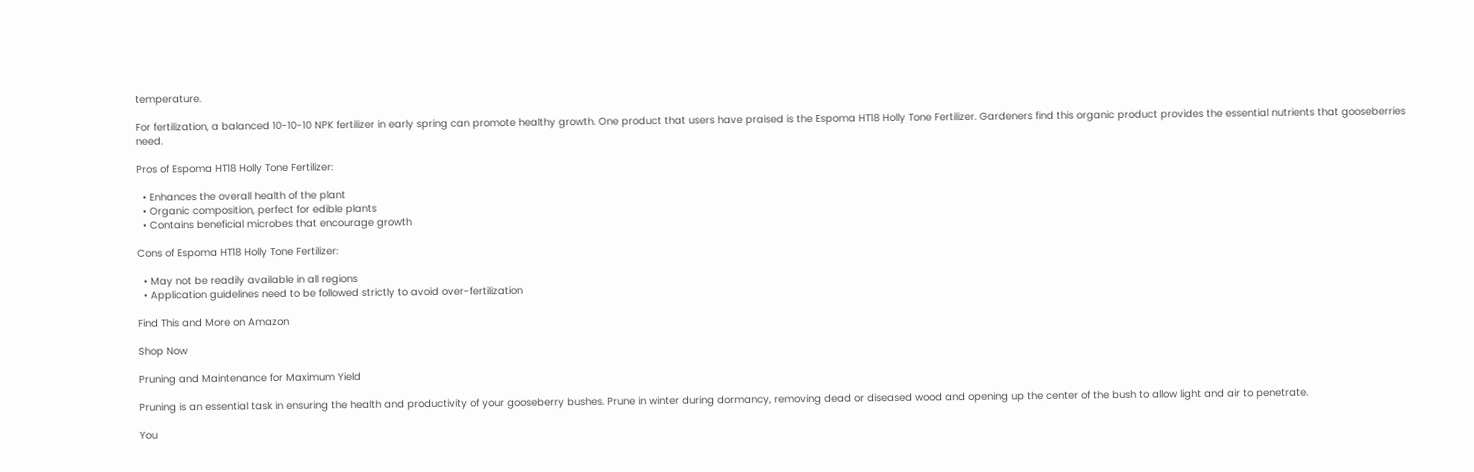temperature.

For fertilization, a balanced 10-10-10 NPK fertilizer in early spring can promote healthy growth. One product that users have praised is the Espoma HT18 Holly Tone Fertilizer. Gardeners find this organic product provides the essential nutrients that gooseberries need.

Pros of Espoma HT18 Holly Tone Fertilizer:

  • Enhances the overall health of the plant
  • Organic composition, perfect for edible plants
  • Contains beneficial microbes that encourage growth

Cons of Espoma HT18 Holly Tone Fertilizer:

  • May not be readily available in all regions
  • Application guidelines need to be followed strictly to avoid over-fertilization

Find This and More on Amazon

Shop Now

Pruning and Maintenance for Maximum Yield

Pruning is an essential task in ensuring the health and productivity of your gooseberry bushes. Prune in winter during dormancy, removing dead or diseased wood and opening up the center of the bush to allow light and air to penetrate.

You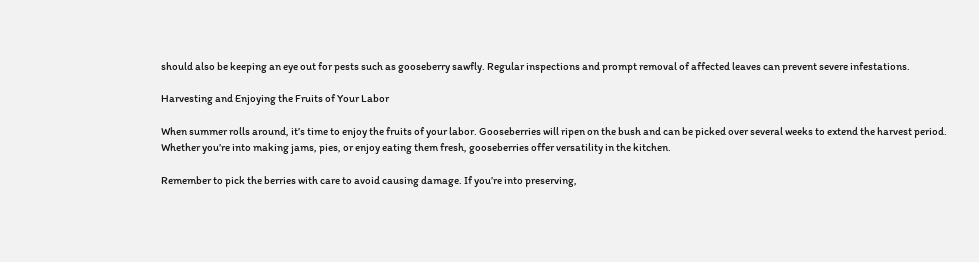should also be keeping an eye out for pests such as gooseberry sawfly. Regular inspections and prompt removal of affected leaves can prevent severe infestations.

Harvesting and Enjoying the Fruits of Your Labor

When summer rolls around, it’s time to enjoy the fruits of your labor. Gooseberries will ripen on the bush and can be picked over several weeks to extend the harvest period. Whether you’re into making jams, pies, or enjoy eating them fresh, gooseberries offer versatility in the kitchen.

Remember to pick the berries with care to avoid causing damage. If you’re into preserving,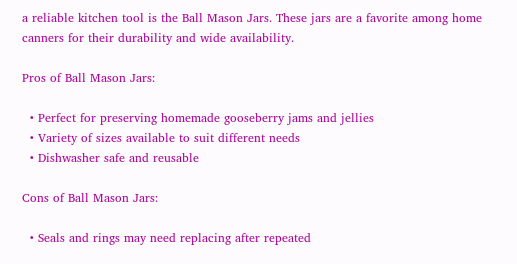a reliable kitchen tool is the Ball Mason Jars. These jars are a favorite among home canners for their durability and wide availability.

Pros of Ball Mason Jars:

  • Perfect for preserving homemade gooseberry jams and jellies
  • Variety of sizes available to suit different needs
  • Dishwasher safe and reusable

Cons of Ball Mason Jars:

  • Seals and rings may need replacing after repeated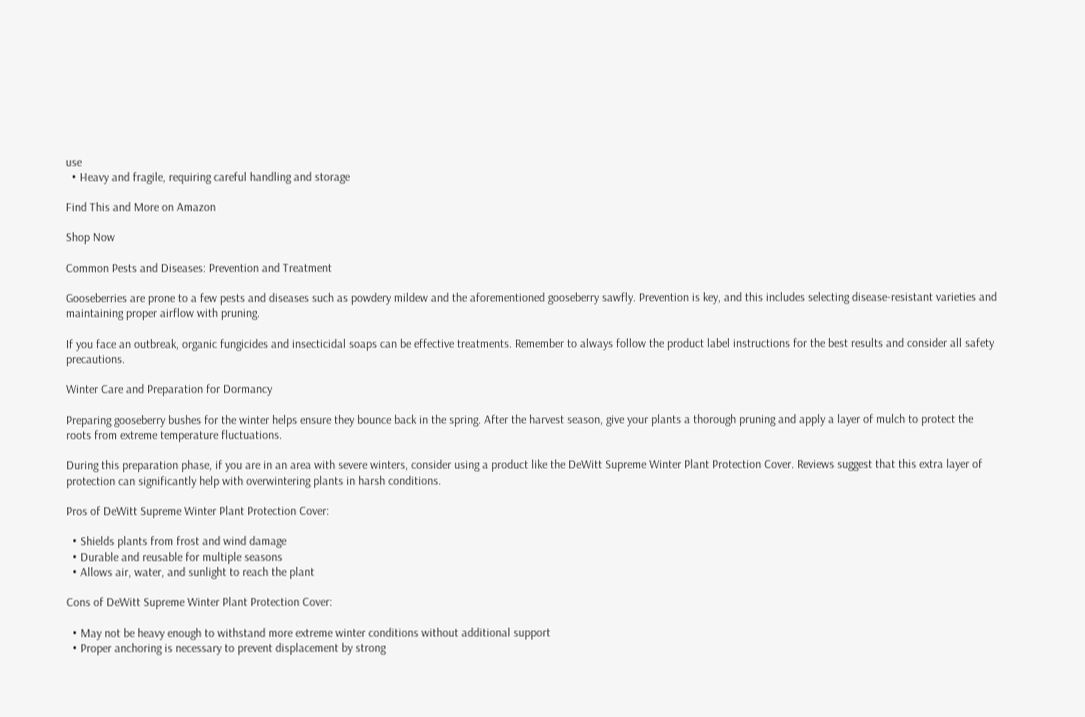use
  • Heavy and fragile, requiring careful handling and storage

Find This and More on Amazon

Shop Now

Common Pests and Diseases: Prevention and Treatment

Gooseberries are prone to a few pests and diseases such as powdery mildew and the aforementioned gooseberry sawfly. Prevention is key, and this includes selecting disease-resistant varieties and maintaining proper airflow with pruning.

If you face an outbreak, organic fungicides and insecticidal soaps can be effective treatments. Remember to always follow the product label instructions for the best results and consider all safety precautions.

Winter Care and Preparation for Dormancy

Preparing gooseberry bushes for the winter helps ensure they bounce back in the spring. After the harvest season, give your plants a thorough pruning and apply a layer of mulch to protect the roots from extreme temperature fluctuations.

During this preparation phase, if you are in an area with severe winters, consider using a product like the DeWitt Supreme Winter Plant Protection Cover. Reviews suggest that this extra layer of protection can significantly help with overwintering plants in harsh conditions.

Pros of DeWitt Supreme Winter Plant Protection Cover:

  • Shields plants from frost and wind damage
  • Durable and reusable for multiple seasons
  • Allows air, water, and sunlight to reach the plant

Cons of DeWitt Supreme Winter Plant Protection Cover:

  • May not be heavy enough to withstand more extreme winter conditions without additional support
  • Proper anchoring is necessary to prevent displacement by strong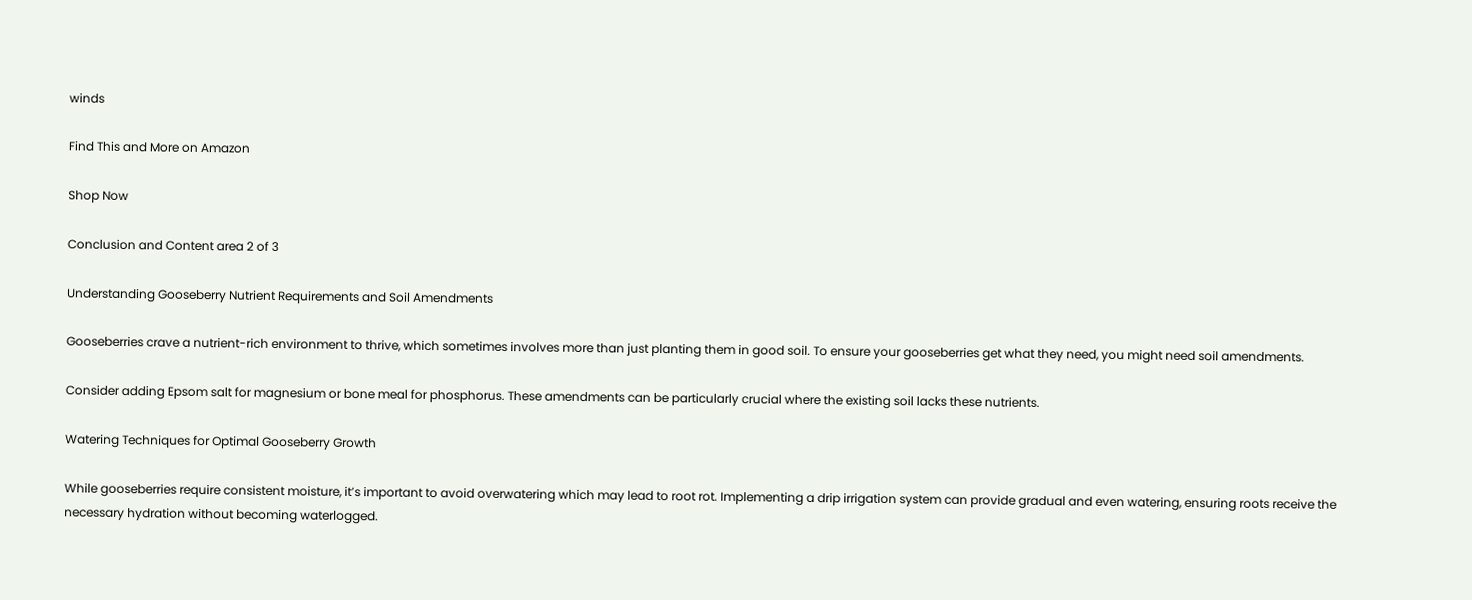winds

Find This and More on Amazon

Shop Now

Conclusion and Content area 2 of 3

Understanding Gooseberry Nutrient Requirements and Soil Amendments

Gooseberries crave a nutrient-rich environment to thrive, which sometimes involves more than just planting them in good soil. To ensure your gooseberries get what they need, you might need soil amendments.

Consider adding Epsom salt for magnesium or bone meal for phosphorus. These amendments can be particularly crucial where the existing soil lacks these nutrients.

Watering Techniques for Optimal Gooseberry Growth

While gooseberries require consistent moisture, it’s important to avoid overwatering which may lead to root rot. Implementing a drip irrigation system can provide gradual and even watering, ensuring roots receive the necessary hydration without becoming waterlogged.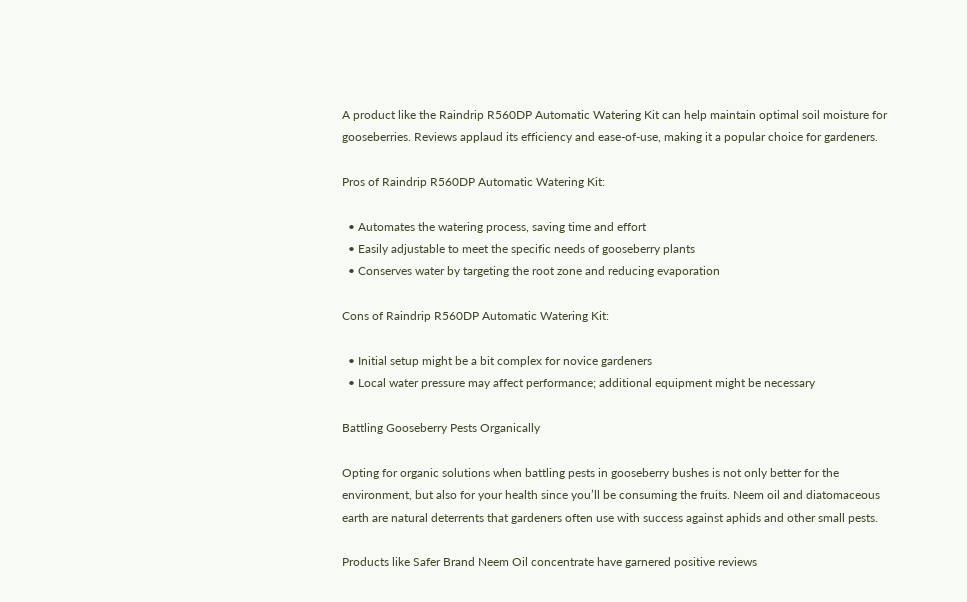A product like the Raindrip R560DP Automatic Watering Kit can help maintain optimal soil moisture for gooseberries. Reviews applaud its efficiency and ease-of-use, making it a popular choice for gardeners.

Pros of Raindrip R560DP Automatic Watering Kit:

  • Automates the watering process, saving time and effort
  • Easily adjustable to meet the specific needs of gooseberry plants
  • Conserves water by targeting the root zone and reducing evaporation

Cons of Raindrip R560DP Automatic Watering Kit:

  • Initial setup might be a bit complex for novice gardeners
  • Local water pressure may affect performance; additional equipment might be necessary

Battling Gooseberry Pests Organically

Opting for organic solutions when battling pests in gooseberry bushes is not only better for the environment, but also for your health since you’ll be consuming the fruits. Neem oil and diatomaceous earth are natural deterrents that gardeners often use with success against aphids and other small pests.

Products like Safer Brand Neem Oil concentrate have garnered positive reviews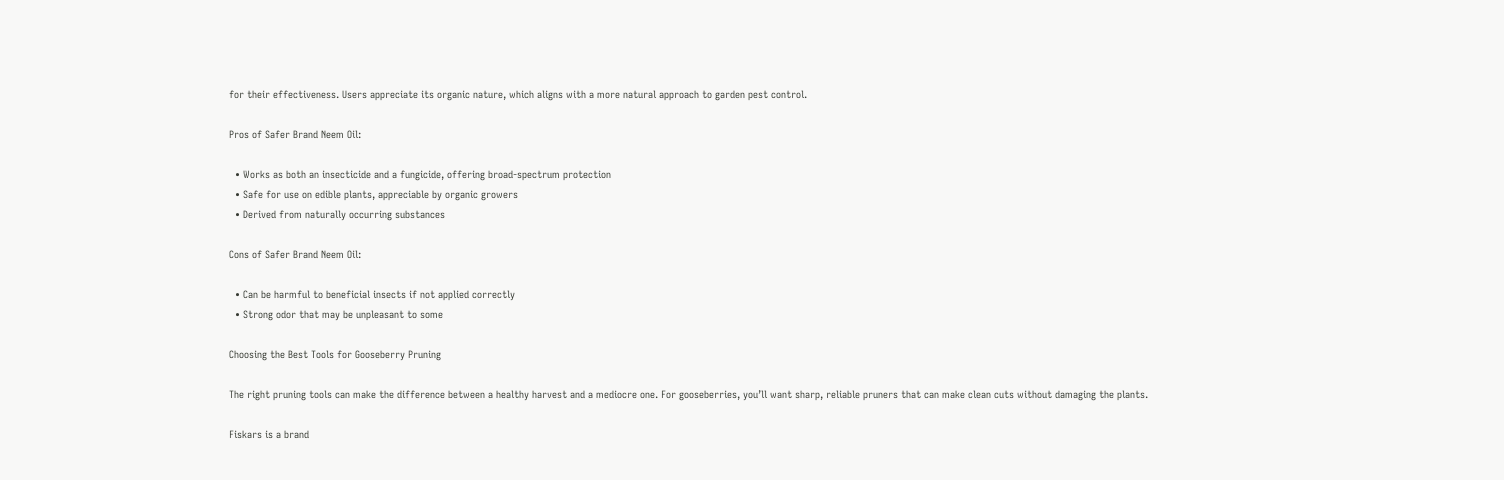for their effectiveness. Users appreciate its organic nature, which aligns with a more natural approach to garden pest control.

Pros of Safer Brand Neem Oil:

  • Works as both an insecticide and a fungicide, offering broad-spectrum protection
  • Safe for use on edible plants, appreciable by organic growers
  • Derived from naturally occurring substances

Cons of Safer Brand Neem Oil:

  • Can be harmful to beneficial insects if not applied correctly
  • Strong odor that may be unpleasant to some

Choosing the Best Tools for Gooseberry Pruning

The right pruning tools can make the difference between a healthy harvest and a mediocre one. For gooseberries, you’ll want sharp, reliable pruners that can make clean cuts without damaging the plants.

Fiskars is a brand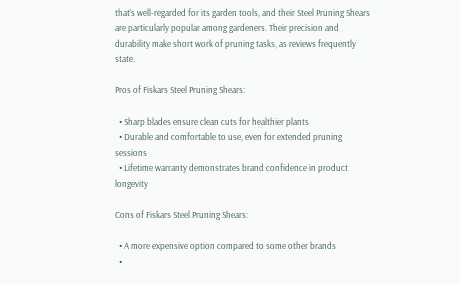that’s well-regarded for its garden tools, and their Steel Pruning Shears are particularly popular among gardeners. Their precision and durability make short work of pruning tasks, as reviews frequently state.

Pros of Fiskars Steel Pruning Shears:

  • Sharp blades ensure clean cuts for healthier plants
  • Durable and comfortable to use, even for extended pruning sessions
  • Lifetime warranty demonstrates brand confidence in product longevity

Cons of Fiskars Steel Pruning Shears:

  • A more expensive option compared to some other brands
  •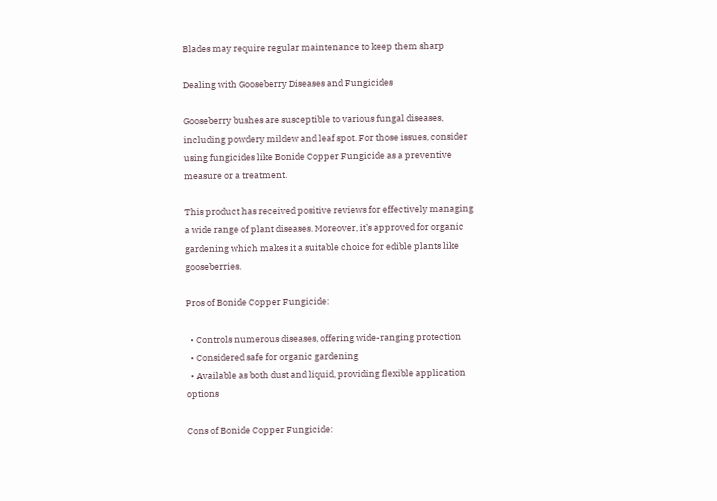Blades may require regular maintenance to keep them sharp

Dealing with Gooseberry Diseases and Fungicides

Gooseberry bushes are susceptible to various fungal diseases, including powdery mildew and leaf spot. For those issues, consider using fungicides like Bonide Copper Fungicide as a preventive measure or a treatment.

This product has received positive reviews for effectively managing a wide range of plant diseases. Moreover, it’s approved for organic gardening which makes it a suitable choice for edible plants like gooseberries.

Pros of Bonide Copper Fungicide:

  • Controls numerous diseases, offering wide-ranging protection
  • Considered safe for organic gardening
  • Available as both dust and liquid, providing flexible application options

Cons of Bonide Copper Fungicide: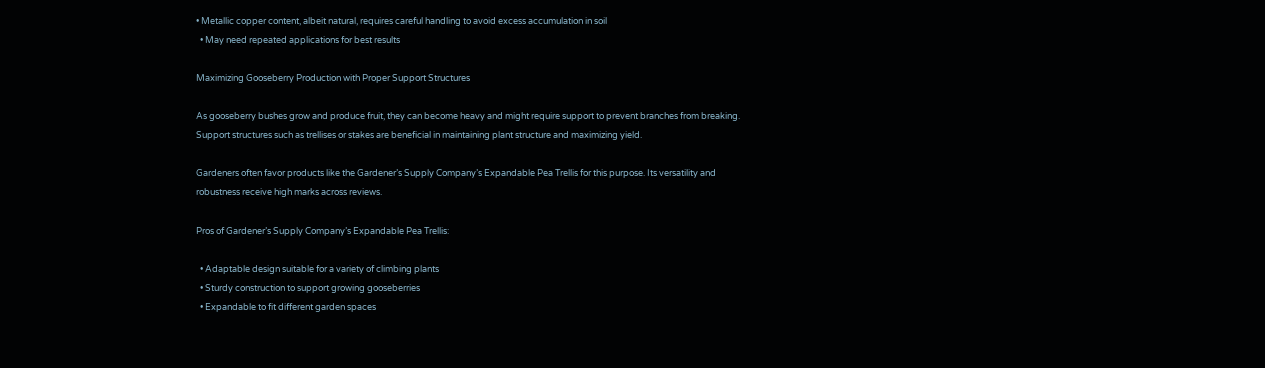• Metallic copper content, albeit natural, requires careful handling to avoid excess accumulation in soil
  • May need repeated applications for best results

Maximizing Gooseberry Production with Proper Support Structures

As gooseberry bushes grow and produce fruit, they can become heavy and might require support to prevent branches from breaking. Support structures such as trellises or stakes are beneficial in maintaining plant structure and maximizing yield.

Gardeners often favor products like the Gardener’s Supply Company’s Expandable Pea Trellis for this purpose. Its versatility and robustness receive high marks across reviews.

Pros of Gardener’s Supply Company’s Expandable Pea Trellis:

  • Adaptable design suitable for a variety of climbing plants
  • Sturdy construction to support growing gooseberries
  • Expandable to fit different garden spaces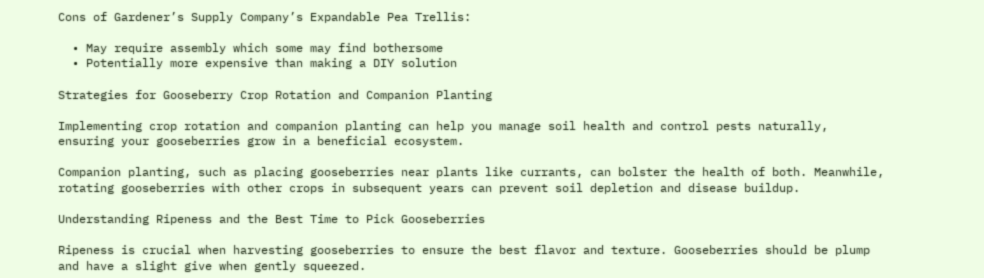Cons of Gardener’s Supply Company’s Expandable Pea Trellis:

  • May require assembly which some may find bothersome
  • Potentially more expensive than making a DIY solution

Strategies for Gooseberry Crop Rotation and Companion Planting

Implementing crop rotation and companion planting can help you manage soil health and control pests naturally, ensuring your gooseberries grow in a beneficial ecosystem.

Companion planting, such as placing gooseberries near plants like currants, can bolster the health of both. Meanwhile, rotating gooseberries with other crops in subsequent years can prevent soil depletion and disease buildup.

Understanding Ripeness and the Best Time to Pick Gooseberries

Ripeness is crucial when harvesting gooseberries to ensure the best flavor and texture. Gooseberries should be plump and have a slight give when gently squeezed.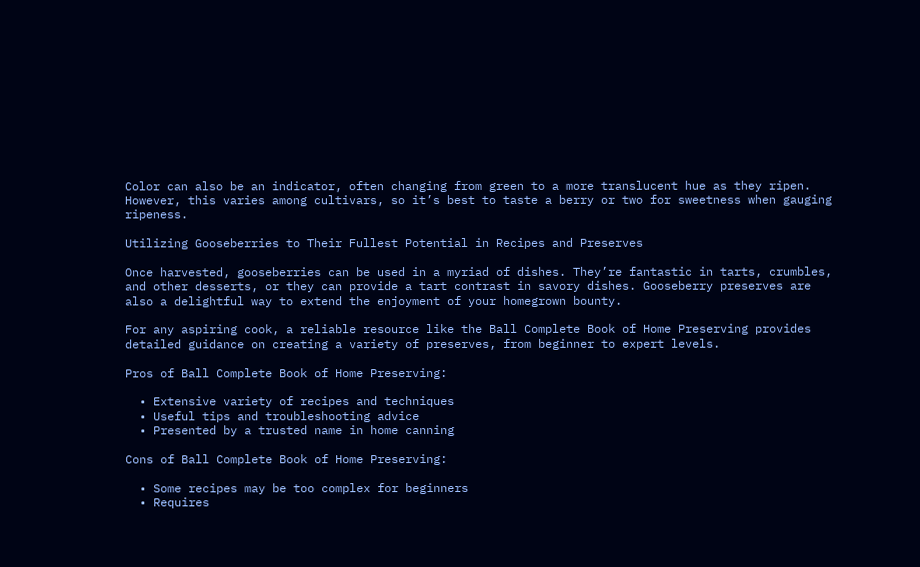Color can also be an indicator, often changing from green to a more translucent hue as they ripen. However, this varies among cultivars, so it’s best to taste a berry or two for sweetness when gauging ripeness.

Utilizing Gooseberries to Their Fullest Potential in Recipes and Preserves

Once harvested, gooseberries can be used in a myriad of dishes. They’re fantastic in tarts, crumbles, and other desserts, or they can provide a tart contrast in savory dishes. Gooseberry preserves are also a delightful way to extend the enjoyment of your homegrown bounty.

For any aspiring cook, a reliable resource like the Ball Complete Book of Home Preserving provides detailed guidance on creating a variety of preserves, from beginner to expert levels.

Pros of Ball Complete Book of Home Preserving:

  • Extensive variety of recipes and techniques
  • Useful tips and troubleshooting advice
  • Presented by a trusted name in home canning

Cons of Ball Complete Book of Home Preserving:

  • Some recipes may be too complex for beginners
  • Requires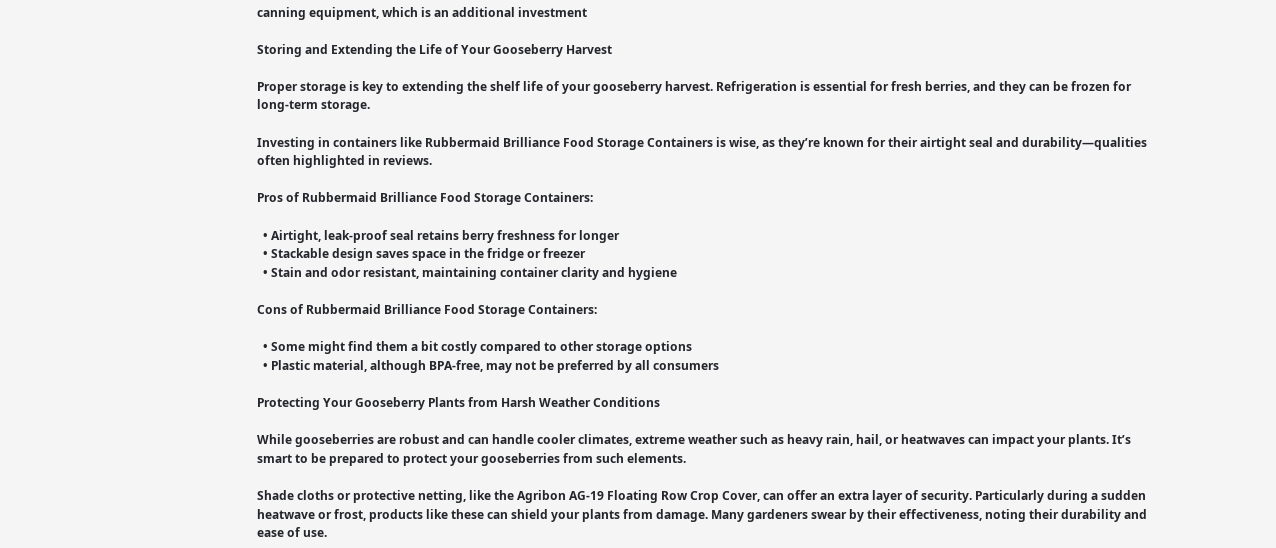canning equipment, which is an additional investment

Storing and Extending the Life of Your Gooseberry Harvest

Proper storage is key to extending the shelf life of your gooseberry harvest. Refrigeration is essential for fresh berries, and they can be frozen for long-term storage.

Investing in containers like Rubbermaid Brilliance Food Storage Containers is wise, as they’re known for their airtight seal and durability—qualities often highlighted in reviews.

Pros of Rubbermaid Brilliance Food Storage Containers:

  • Airtight, leak-proof seal retains berry freshness for longer
  • Stackable design saves space in the fridge or freezer
  • Stain and odor resistant, maintaining container clarity and hygiene

Cons of Rubbermaid Brilliance Food Storage Containers:

  • Some might find them a bit costly compared to other storage options
  • Plastic material, although BPA-free, may not be preferred by all consumers

Protecting Your Gooseberry Plants from Harsh Weather Conditions

While gooseberries are robust and can handle cooler climates, extreme weather such as heavy rain, hail, or heatwaves can impact your plants. It’s smart to be prepared to protect your gooseberries from such elements.

Shade cloths or protective netting, like the Agribon AG-19 Floating Row Crop Cover, can offer an extra layer of security. Particularly during a sudden heatwave or frost, products like these can shield your plants from damage. Many gardeners swear by their effectiveness, noting their durability and ease of use.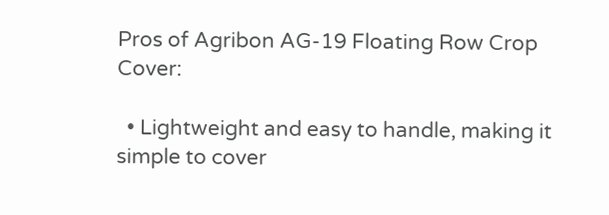Pros of Agribon AG-19 Floating Row Crop Cover:

  • Lightweight and easy to handle, making it simple to cover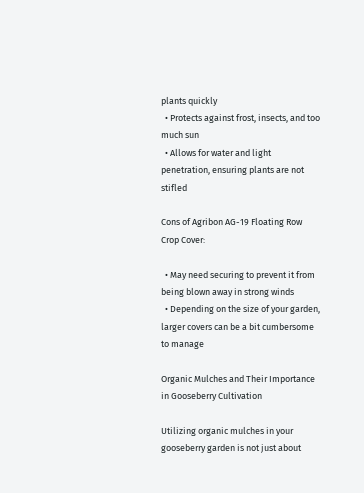plants quickly
  • Protects against frost, insects, and too much sun
  • Allows for water and light penetration, ensuring plants are not stifled

Cons of Agribon AG-19 Floating Row Crop Cover:

  • May need securing to prevent it from being blown away in strong winds
  • Depending on the size of your garden, larger covers can be a bit cumbersome to manage

Organic Mulches and Their Importance in Gooseberry Cultivation

Utilizing organic mulches in your gooseberry garden is not just about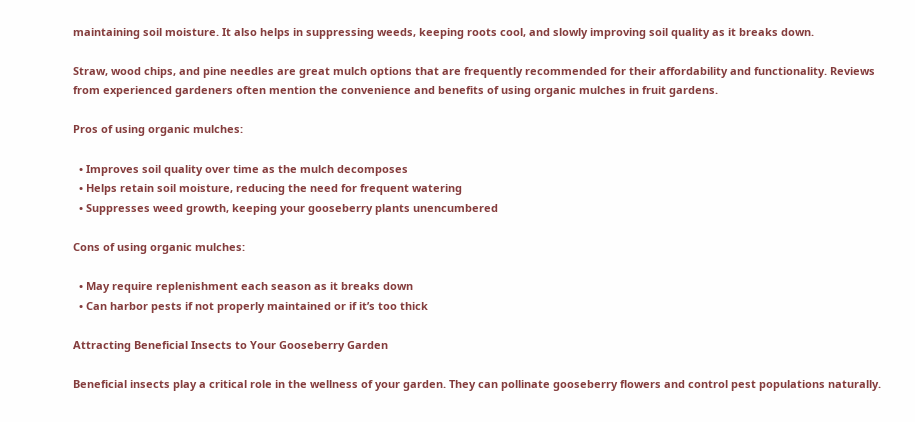maintaining soil moisture. It also helps in suppressing weeds, keeping roots cool, and slowly improving soil quality as it breaks down.

Straw, wood chips, and pine needles are great mulch options that are frequently recommended for their affordability and functionality. Reviews from experienced gardeners often mention the convenience and benefits of using organic mulches in fruit gardens.

Pros of using organic mulches:

  • Improves soil quality over time as the mulch decomposes
  • Helps retain soil moisture, reducing the need for frequent watering
  • Suppresses weed growth, keeping your gooseberry plants unencumbered

Cons of using organic mulches:

  • May require replenishment each season as it breaks down
  • Can harbor pests if not properly maintained or if it’s too thick

Attracting Beneficial Insects to Your Gooseberry Garden

Beneficial insects play a critical role in the wellness of your garden. They can pollinate gooseberry flowers and control pest populations naturally.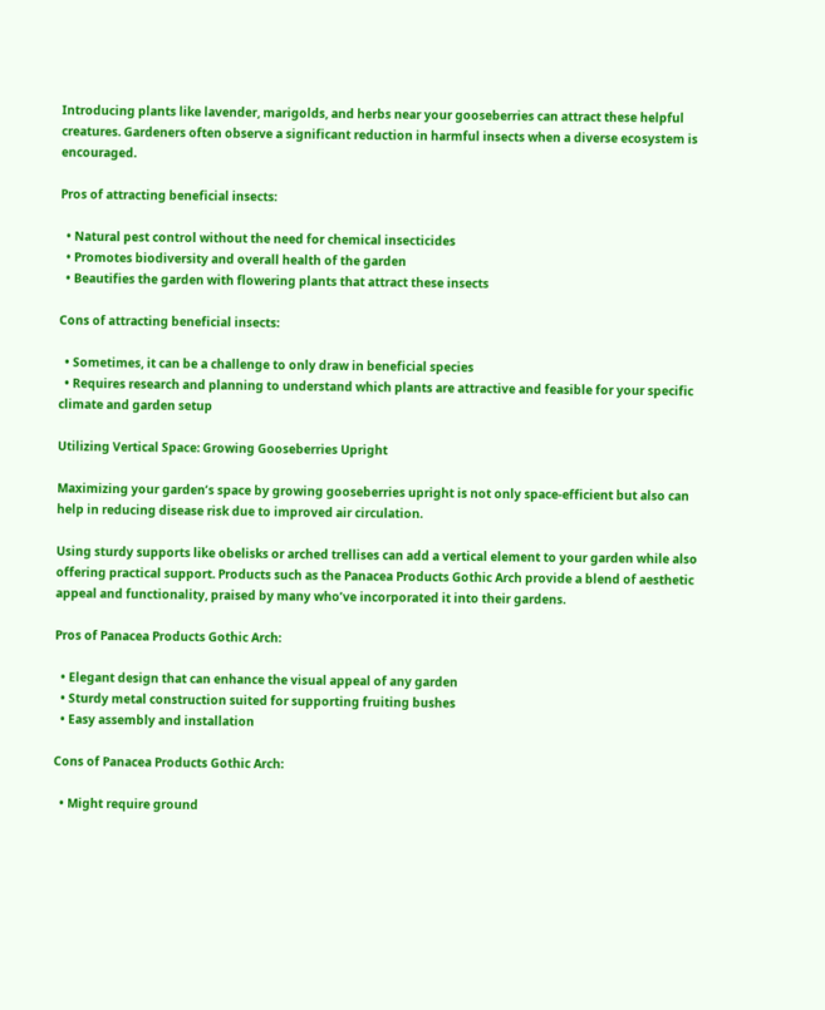Introducing plants like lavender, marigolds, and herbs near your gooseberries can attract these helpful creatures. Gardeners often observe a significant reduction in harmful insects when a diverse ecosystem is encouraged.

Pros of attracting beneficial insects:

  • Natural pest control without the need for chemical insecticides
  • Promotes biodiversity and overall health of the garden
  • Beautifies the garden with flowering plants that attract these insects

Cons of attracting beneficial insects:

  • Sometimes, it can be a challenge to only draw in beneficial species
  • Requires research and planning to understand which plants are attractive and feasible for your specific climate and garden setup

Utilizing Vertical Space: Growing Gooseberries Upright

Maximizing your garden’s space by growing gooseberries upright is not only space-efficient but also can help in reducing disease risk due to improved air circulation.

Using sturdy supports like obelisks or arched trellises can add a vertical element to your garden while also offering practical support. Products such as the Panacea Products Gothic Arch provide a blend of aesthetic appeal and functionality, praised by many who’ve incorporated it into their gardens.

Pros of Panacea Products Gothic Arch:

  • Elegant design that can enhance the visual appeal of any garden
  • Sturdy metal construction suited for supporting fruiting bushes
  • Easy assembly and installation

Cons of Panacea Products Gothic Arch:

  • Might require ground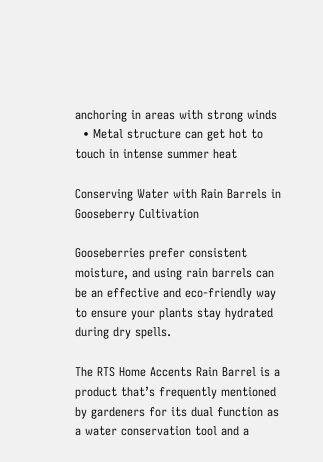anchoring in areas with strong winds
  • Metal structure can get hot to touch in intense summer heat

Conserving Water with Rain Barrels in Gooseberry Cultivation

Gooseberries prefer consistent moisture, and using rain barrels can be an effective and eco-friendly way to ensure your plants stay hydrated during dry spells.

The RTS Home Accents Rain Barrel is a product that’s frequently mentioned by gardeners for its dual function as a water conservation tool and a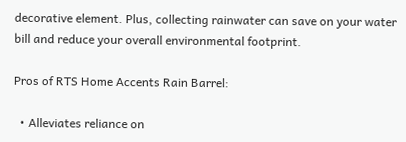decorative element. Plus, collecting rainwater can save on your water bill and reduce your overall environmental footprint.

Pros of RTS Home Accents Rain Barrel:

  • Alleviates reliance on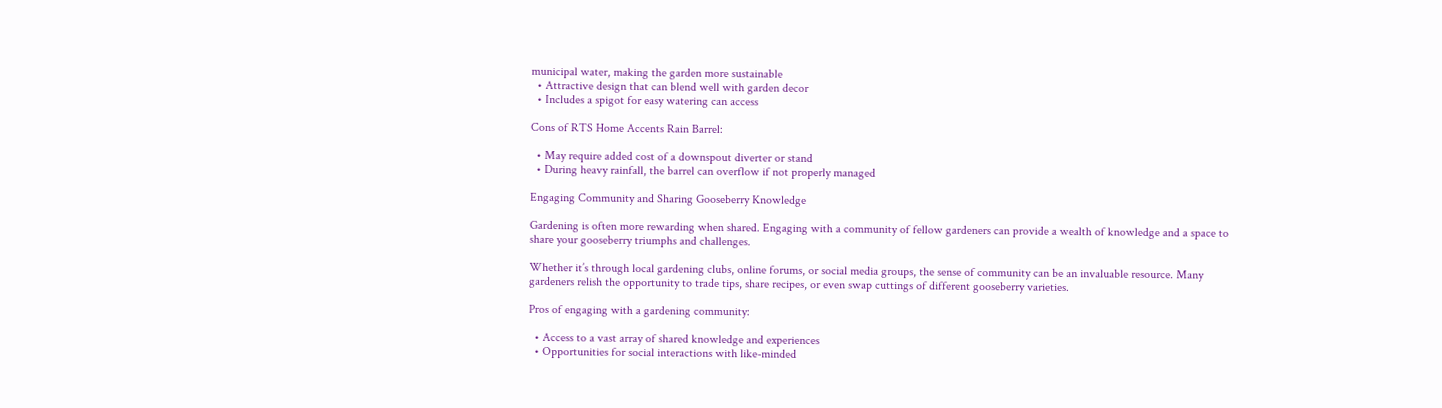municipal water, making the garden more sustainable
  • Attractive design that can blend well with garden decor
  • Includes a spigot for easy watering can access

Cons of RTS Home Accents Rain Barrel:

  • May require added cost of a downspout diverter or stand
  • During heavy rainfall, the barrel can overflow if not properly managed

Engaging Community and Sharing Gooseberry Knowledge

Gardening is often more rewarding when shared. Engaging with a community of fellow gardeners can provide a wealth of knowledge and a space to share your gooseberry triumphs and challenges.

Whether it’s through local gardening clubs, online forums, or social media groups, the sense of community can be an invaluable resource. Many gardeners relish the opportunity to trade tips, share recipes, or even swap cuttings of different gooseberry varieties.

Pros of engaging with a gardening community:

  • Access to a vast array of shared knowledge and experiences
  • Opportunities for social interactions with like-minded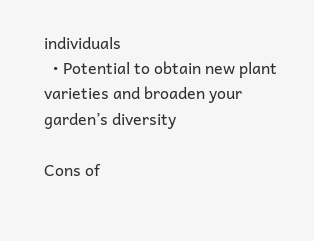individuals
  • Potential to obtain new plant varieties and broaden your garden’s diversity

Cons of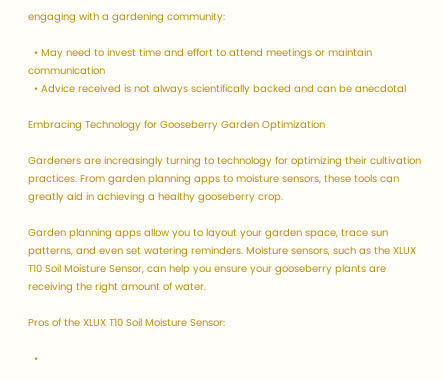engaging with a gardening community:

  • May need to invest time and effort to attend meetings or maintain communication
  • Advice received is not always scientifically backed and can be anecdotal

Embracing Technology for Gooseberry Garden Optimization

Gardeners are increasingly turning to technology for optimizing their cultivation practices. From garden planning apps to moisture sensors, these tools can greatly aid in achieving a healthy gooseberry crop.

Garden planning apps allow you to layout your garden space, trace sun patterns, and even set watering reminders. Moisture sensors, such as the XLUX T10 Soil Moisture Sensor, can help you ensure your gooseberry plants are receiving the right amount of water.

Pros of the XLUX T10 Soil Moisture Sensor:

  •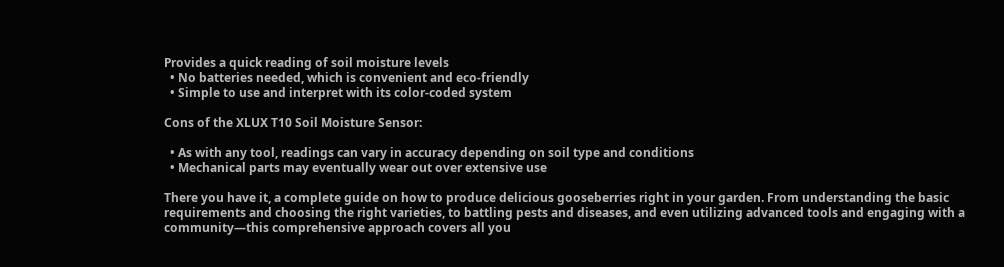Provides a quick reading of soil moisture levels
  • No batteries needed, which is convenient and eco-friendly
  • Simple to use and interpret with its color-coded system

Cons of the XLUX T10 Soil Moisture Sensor:

  • As with any tool, readings can vary in accuracy depending on soil type and conditions
  • Mechanical parts may eventually wear out over extensive use

There you have it, a complete guide on how to produce delicious gooseberries right in your garden. From understanding the basic requirements and choosing the right varieties, to battling pests and diseases, and even utilizing advanced tools and engaging with a community—this comprehensive approach covers all you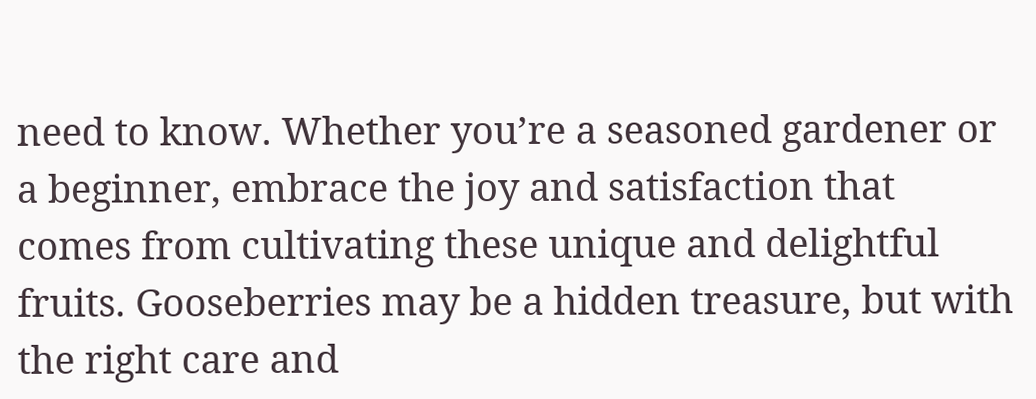need to know. Whether you’re a seasoned gardener or a beginner, embrace the joy and satisfaction that comes from cultivating these unique and delightful fruits. Gooseberries may be a hidden treasure, but with the right care and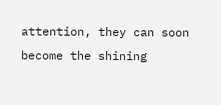attention, they can soon become the shining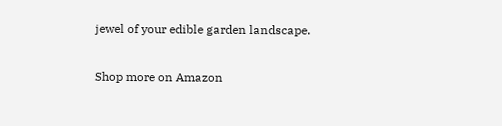jewel of your edible garden landscape.

Shop more on Amazon